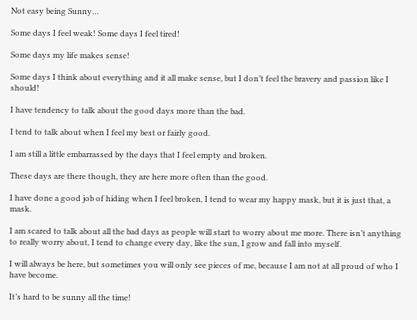Not easy being Sunny…

Some days I feel weak! Some days I feel tired!

Some days my life makes sense!

Some days I think about everything and it all make sense, but I don’t feel the bravery and passion like I should!

I have tendency to talk about the good days more than the bad.

I tend to talk about when I feel my best or fairly good.

I am still a little embarrassed by the days that I feel empty and broken.

These days are there though, they are here more often than the good.

I have done a good job of hiding when I feel broken, I tend to wear my happy mask, but it is just that, a mask.

I am scared to talk about all the bad days as people will start to worry about me more. There isn’t anything to really worry about, I tend to change every day, like the sun, I grow and fall into myself.

I will always be here, but sometimes you will only see pieces of me, because I am not at all proud of who I have become.

It’s hard to be sunny all the time!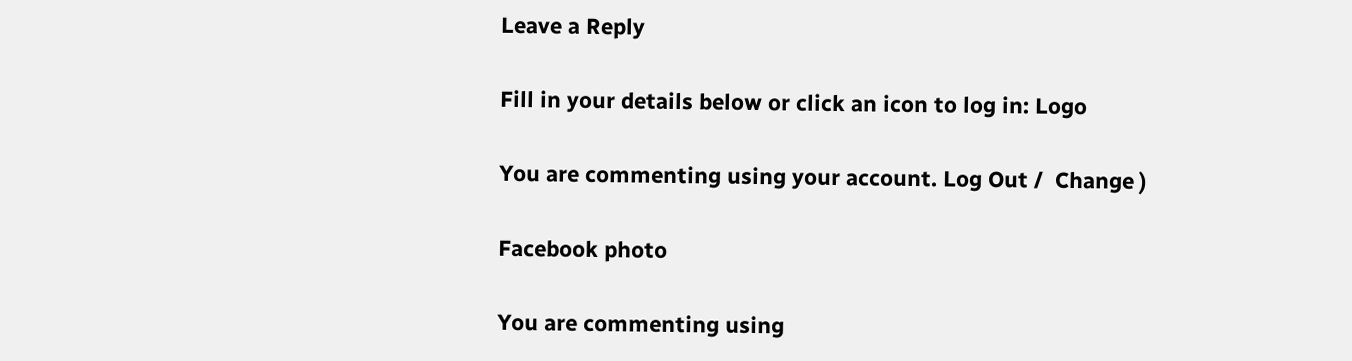Leave a Reply

Fill in your details below or click an icon to log in: Logo

You are commenting using your account. Log Out /  Change )

Facebook photo

You are commenting using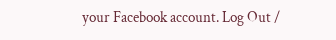your Facebook account. Log Out /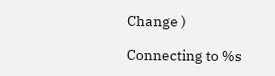Change )

Connecting to %s